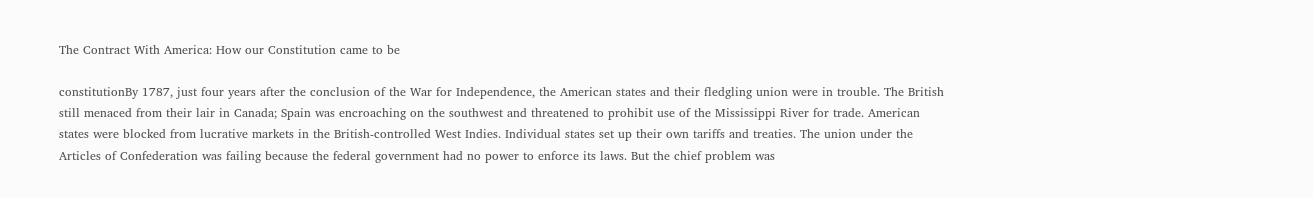The Contract With America: How our Constitution came to be

constitutionBy 1787, just four years after the conclusion of the War for Independence, the American states and their fledgling union were in trouble. The British still menaced from their lair in Canada; Spain was encroaching on the southwest and threatened to prohibit use of the Mississippi River for trade. American states were blocked from lucrative markets in the British-controlled West Indies. Individual states set up their own tariffs and treaties. The union under the Articles of Confederation was failing because the federal government had no power to enforce its laws. But the chief problem was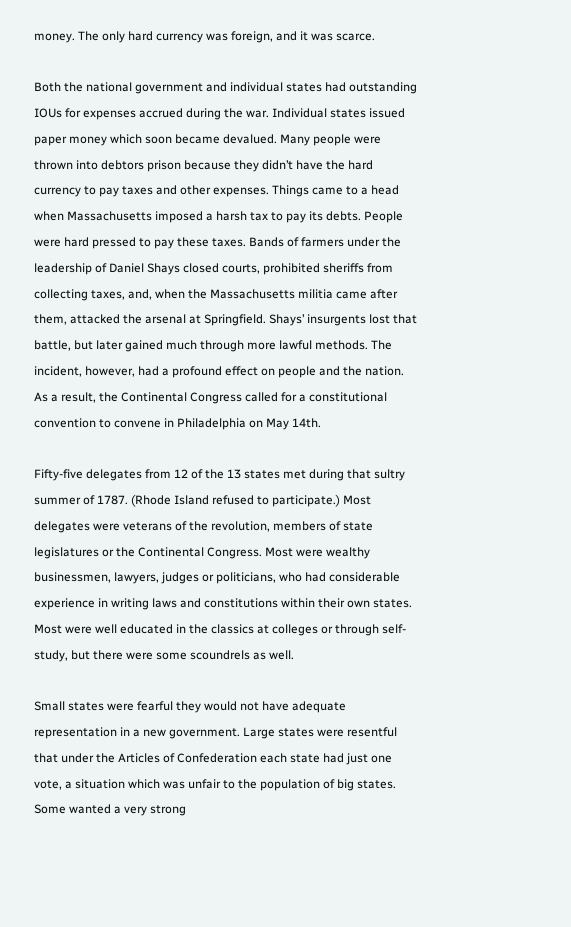money. The only hard currency was foreign, and it was scarce.

Both the national government and individual states had outstanding IOUs for expenses accrued during the war. Individual states issued paper money which soon became devalued. Many people were thrown into debtors prison because they didn’t have the hard currency to pay taxes and other expenses. Things came to a head when Massachusetts imposed a harsh tax to pay its debts. People were hard pressed to pay these taxes. Bands of farmers under the leadership of Daniel Shays closed courts, prohibited sheriffs from collecting taxes, and, when the Massachusetts militia came after them, attacked the arsenal at Springfield. Shays’ insurgents lost that battle, but later gained much through more lawful methods. The incident, however, had a profound effect on people and the nation. As a result, the Continental Congress called for a constitutional convention to convene in Philadelphia on May 14th.

Fifty-five delegates from 12 of the 13 states met during that sultry summer of 1787. (Rhode Island refused to participate.) Most delegates were veterans of the revolution, members of state legislatures or the Continental Congress. Most were wealthy businessmen, lawyers, judges or politicians, who had considerable experience in writing laws and constitutions within their own states. Most were well educated in the classics at colleges or through self-study, but there were some scoundrels as well.

Small states were fearful they would not have adequate representation in a new government. Large states were resentful that under the Articles of Confederation each state had just one vote, a situation which was unfair to the population of big states. Some wanted a very strong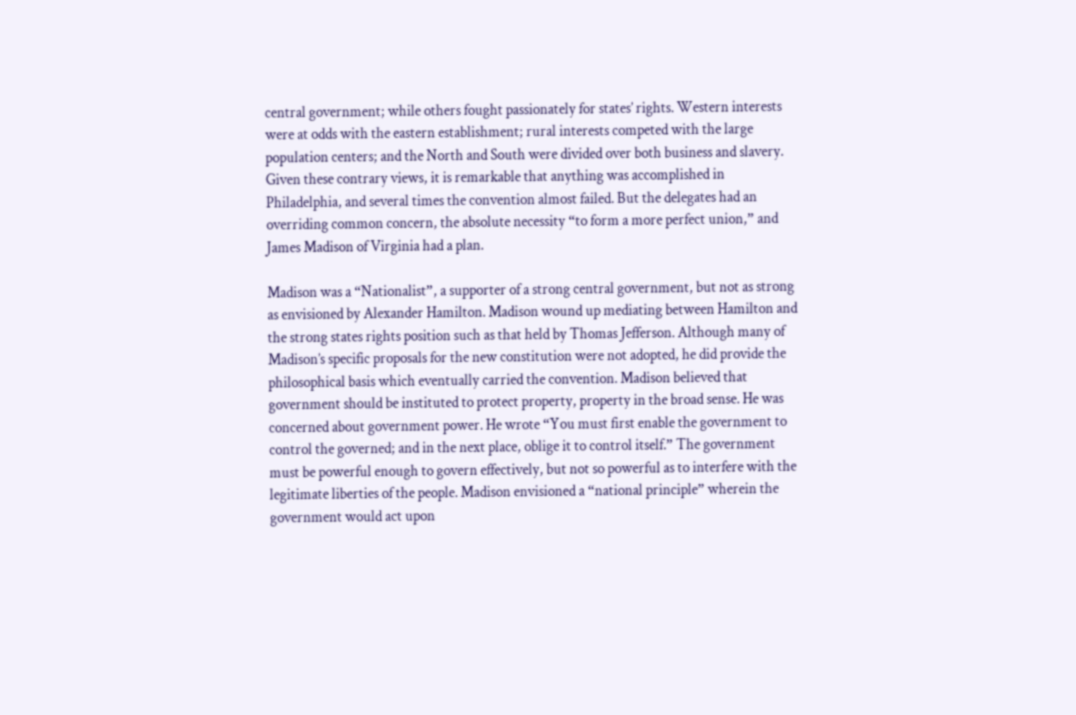central government; while others fought passionately for states’ rights. Western interests were at odds with the eastern establishment; rural interests competed with the large population centers; and the North and South were divided over both business and slavery. Given these contrary views, it is remarkable that anything was accomplished in Philadelphia, and several times the convention almost failed. But the delegates had an overriding common concern, the absolute necessity “to form a more perfect union,” and James Madison of Virginia had a plan.

Madison was a “Nationalist”, a supporter of a strong central government, but not as strong as envisioned by Alexander Hamilton. Madison wound up mediating between Hamilton and the strong states rights position such as that held by Thomas Jefferson. Although many of Madison’s specific proposals for the new constitution were not adopted, he did provide the philosophical basis which eventually carried the convention. Madison believed that government should be instituted to protect property, property in the broad sense. He was concerned about government power. He wrote “You must first enable the government to control the governed; and in the next place, oblige it to control itself.” The government must be powerful enough to govern effectively, but not so powerful as to interfere with the legitimate liberties of the people. Madison envisioned a “national principle” wherein the government would act upon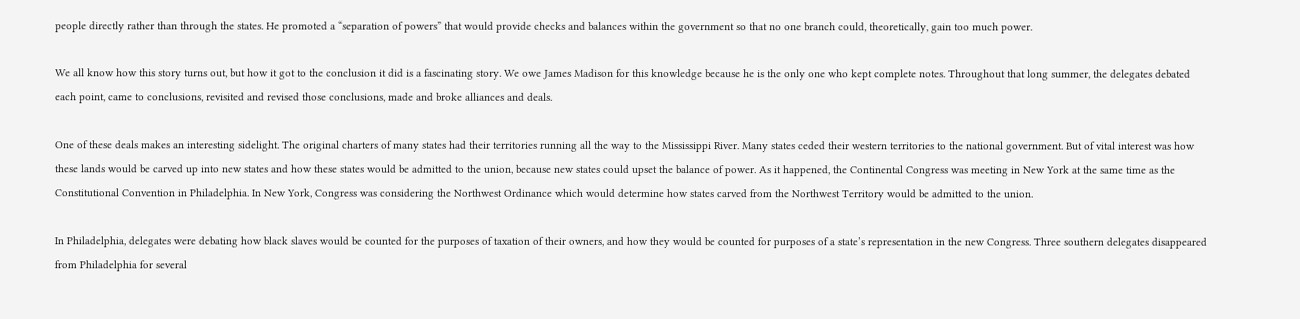people directly rather than through the states. He promoted a “separation of powers” that would provide checks and balances within the government so that no one branch could, theoretically, gain too much power.

We all know how this story turns out, but how it got to the conclusion it did is a fascinating story. We owe James Madison for this knowledge because he is the only one who kept complete notes. Throughout that long summer, the delegates debated each point, came to conclusions, revisited and revised those conclusions, made and broke alliances and deals.

One of these deals makes an interesting sidelight. The original charters of many states had their territories running all the way to the Mississippi River. Many states ceded their western territories to the national government. But of vital interest was how these lands would be carved up into new states and how these states would be admitted to the union, because new states could upset the balance of power. As it happened, the Continental Congress was meeting in New York at the same time as the Constitutional Convention in Philadelphia. In New York, Congress was considering the Northwest Ordinance which would determine how states carved from the Northwest Territory would be admitted to the union.

In Philadelphia, delegates were debating how black slaves would be counted for the purposes of taxation of their owners, and how they would be counted for purposes of a state’s representation in the new Congress. Three southern delegates disappeared from Philadelphia for several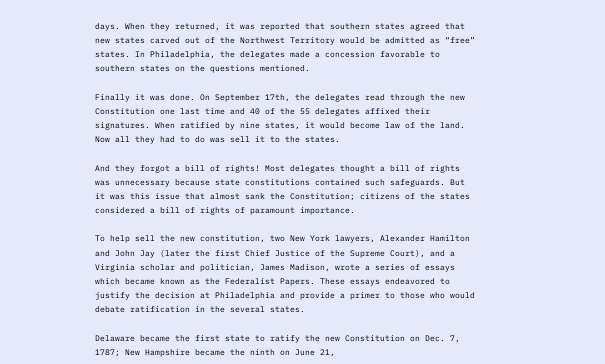days. When they returned, it was reported that southern states agreed that new states carved out of the Northwest Territory would be admitted as “free” states. In Philadelphia, the delegates made a concession favorable to southern states on the questions mentioned.

Finally it was done. On September 17th, the delegates read through the new Constitution one last time and 40 of the 55 delegates affixed their signatures. When ratified by nine states, it would become law of the land. Now all they had to do was sell it to the states.

And they forgot a bill of rights! Most delegates thought a bill of rights was unnecessary because state constitutions contained such safeguards. But it was this issue that almost sank the Constitution; citizens of the states considered a bill of rights of paramount importance.

To help sell the new constitution, two New York lawyers, Alexander Hamilton and John Jay (later the first Chief Justice of the Supreme Court), and a Virginia scholar and politician, James Madison, wrote a series of essays which became known as the Federalist Papers. These essays endeavored to justify the decision at Philadelphia and provide a primer to those who would debate ratification in the several states.

Delaware became the first state to ratify the new Constitution on Dec. 7, 1787; New Hampshire became the ninth on June 21,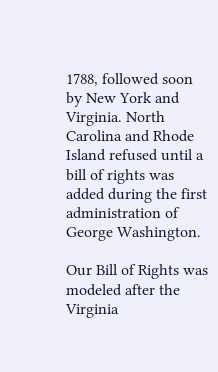1788, followed soon by New York and Virginia. North Carolina and Rhode Island refused until a bill of rights was added during the first administration of George Washington.

Our Bill of Rights was modeled after the Virginia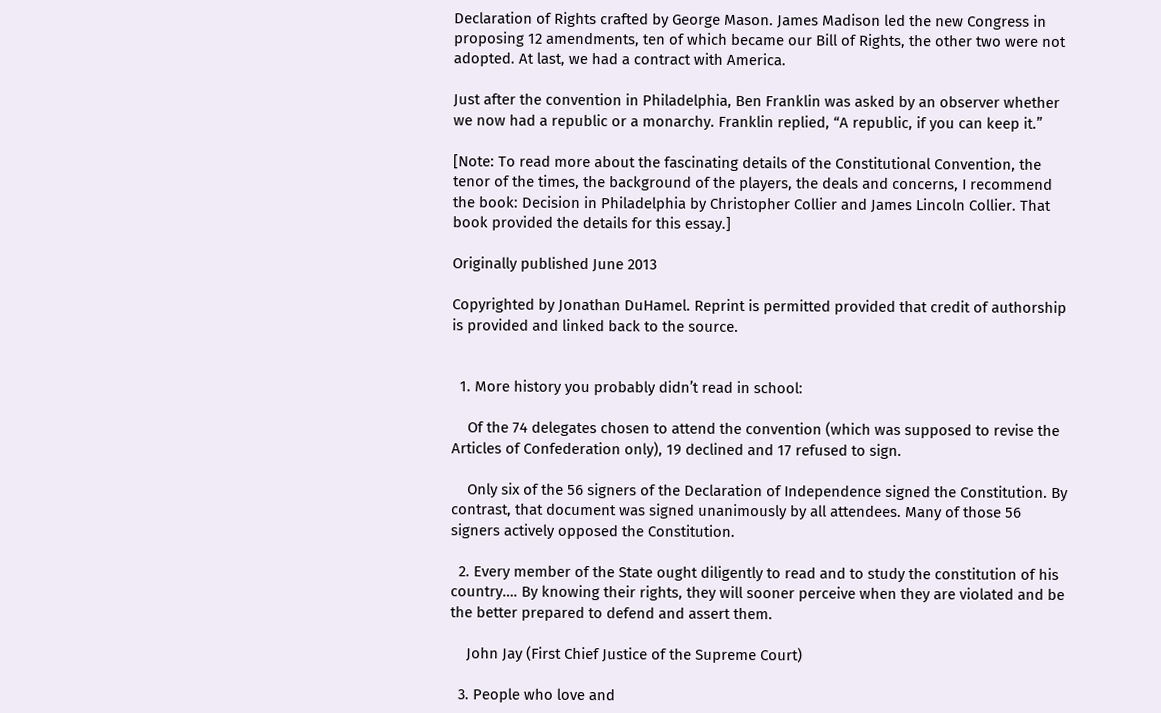Declaration of Rights crafted by George Mason. James Madison led the new Congress in proposing 12 amendments, ten of which became our Bill of Rights, the other two were not adopted. At last, we had a contract with America.

Just after the convention in Philadelphia, Ben Franklin was asked by an observer whether we now had a republic or a monarchy. Franklin replied, “A republic, if you can keep it.”

[Note: To read more about the fascinating details of the Constitutional Convention, the tenor of the times, the background of the players, the deals and concerns, I recommend the book: Decision in Philadelphia by Christopher Collier and James Lincoln Collier. That book provided the details for this essay.]

Originally published June 2013

Copyrighted by Jonathan DuHamel. Reprint is permitted provided that credit of authorship is provided and linked back to the source.


  1. More history you probably didn’t read in school:

    Of the 74 delegates chosen to attend the convention (which was supposed to revise the Articles of Confederation only), 19 declined and 17 refused to sign.

    Only six of the 56 signers of the Declaration of Independence signed the Constitution. By contrast, that document was signed unanimously by all attendees. Many of those 56 signers actively opposed the Constitution.

  2. Every member of the State ought diligently to read and to study the constitution of his country…. By knowing their rights, they will sooner perceive when they are violated and be the better prepared to defend and assert them.

    John Jay (First Chief Justice of the Supreme Court)

  3. People who love and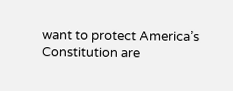want to protect America’s Constitution are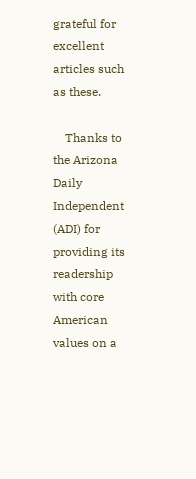grateful for excellent articles such as these.

    Thanks to the Arizona Daily Independent (ADI) for providing its readership with core American values on a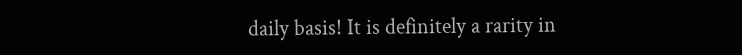daily basis! It is definitely a rarity in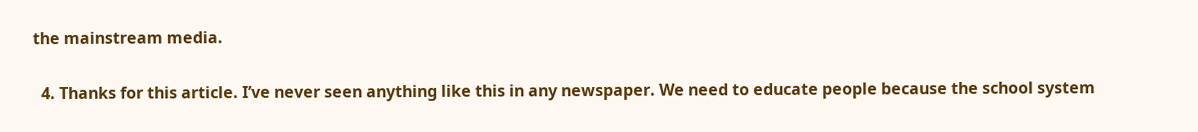the mainstream media.

  4. Thanks for this article. I’ve never seen anything like this in any newspaper. We need to educate people because the school system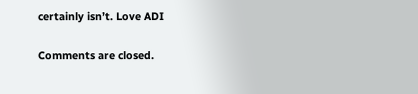certainly isn’t. Love ADI

Comments are closed.